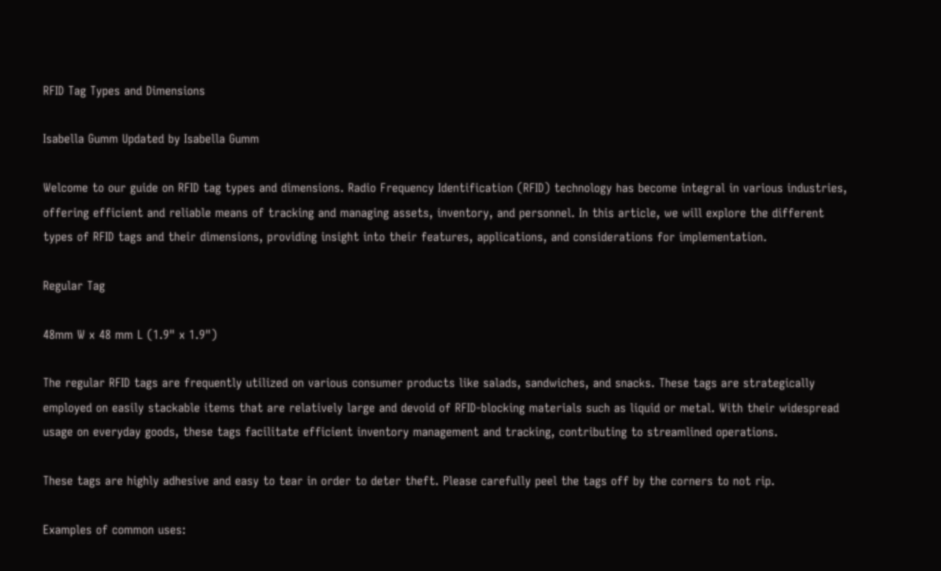RFID Tag Types and Dimensions

Isabella Gumm Updated by Isabella Gumm

Welcome to our guide on RFID tag types and dimensions. Radio Frequency Identification (RFID) technology has become integral in various industries, offering efficient and reliable means of tracking and managing assets, inventory, and personnel. In this article, we will explore the different types of RFID tags and their dimensions, providing insight into their features, applications, and considerations for implementation.

Regular Tag

48mm W x 48 mm L (1.9" x 1.9")

The regular RFID tags are frequently utilized on various consumer products like salads, sandwiches, and snacks. These tags are strategically employed on easily stackable items that are relatively large and devoid of RFID-blocking materials such as liquid or metal. With their widespread usage on everyday goods, these tags facilitate efficient inventory management and tracking, contributing to streamlined operations.

These tags are highly adhesive and easy to tear in order to deter theft. Please carefully peel the tags off by the corners to not rip.

Examples of common uses: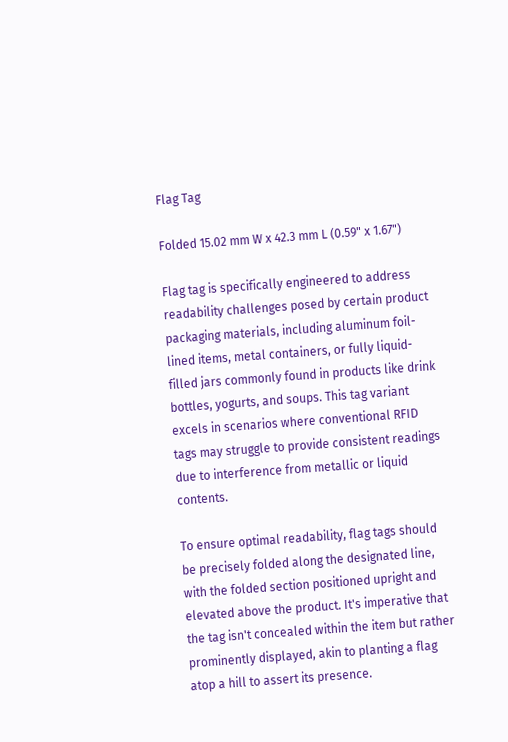Flag Tag

Folded 15.02 mm W x 42.3 mm L (0.59" x 1.67")

Flag tag is specifically engineered to address readability challenges posed by certain product packaging materials, including aluminum foil-lined items, metal containers, or fully liquid-filled jars commonly found in products like drink bottles, yogurts, and soups. This tag variant excels in scenarios where conventional RFID tags may struggle to provide consistent readings due to interference from metallic or liquid contents.

To ensure optimal readability, flag tags should be precisely folded along the designated line, with the folded section positioned upright and elevated above the product. It's imperative that the tag isn't concealed within the item but rather prominently displayed, akin to planting a flag atop a hill to assert its presence.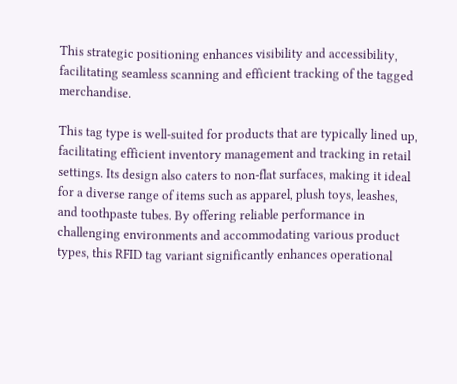This strategic positioning enhances visibility and accessibility, facilitating seamless scanning and efficient tracking of the tagged merchandise.

This tag type is well-suited for products that are typically lined up, facilitating efficient inventory management and tracking in retail settings. Its design also caters to non-flat surfaces, making it ideal for a diverse range of items such as apparel, plush toys, leashes, and toothpaste tubes. By offering reliable performance in challenging environments and accommodating various product types, this RFID tag variant significantly enhances operational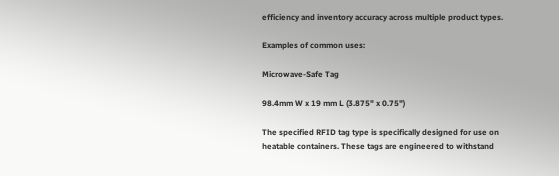efficiency and inventory accuracy across multiple product types.

Examples of common uses:

Microwave-Safe Tag

98.4mm W x 19 mm L (3.875" x 0.75")

The specified RFID tag type is specifically designed for use on heatable containers. These tags are engineered to withstand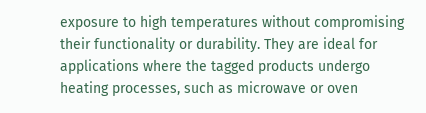exposure to high temperatures without compromising their functionality or durability. They are ideal for applications where the tagged products undergo heating processes, such as microwave or oven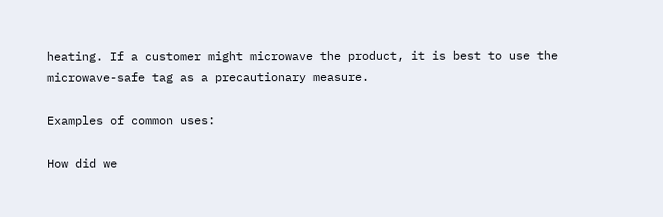heating. If a customer might microwave the product, it is best to use the microwave-safe tag as a precautionary measure.

Examples of common uses:

How did we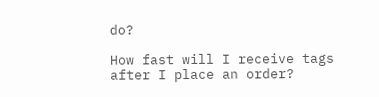do?

How fast will I receive tags after I place an order?